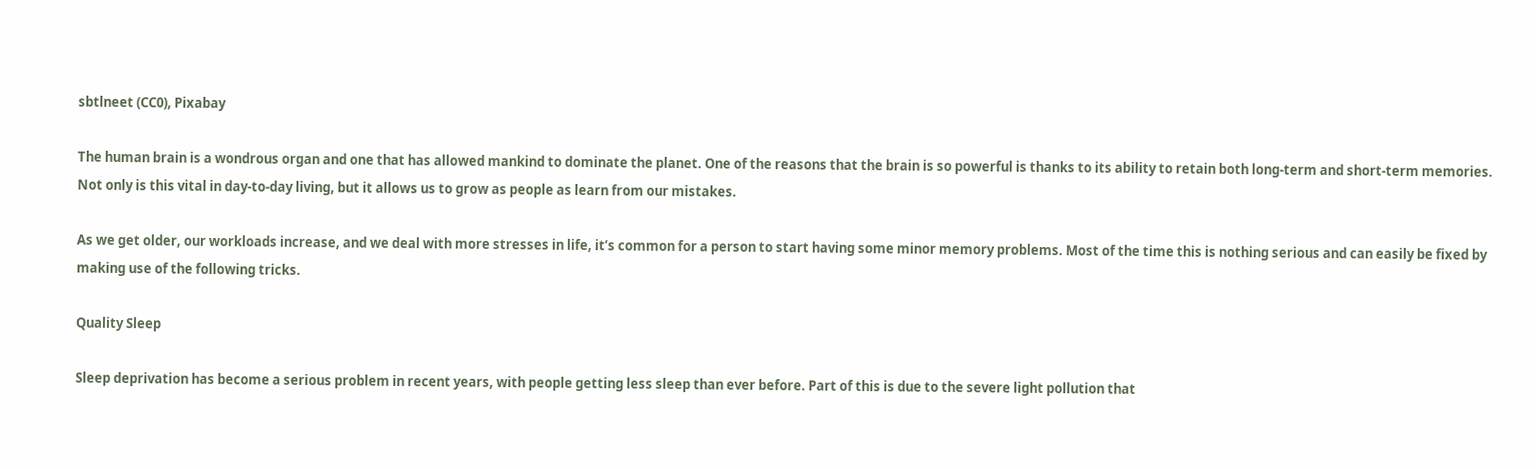sbtlneet (CC0), Pixabay

The human brain is a wondrous organ and one that has allowed mankind to dominate the planet. One of the reasons that the brain is so powerful is thanks to its ability to retain both long-term and short-term memories. Not only is this vital in day-to-day living, but it allows us to grow as people as learn from our mistakes.

As we get older, our workloads increase, and we deal with more stresses in life, it’s common for a person to start having some minor memory problems. Most of the time this is nothing serious and can easily be fixed by making use of the following tricks.

Quality Sleep

Sleep deprivation has become a serious problem in recent years, with people getting less sleep than ever before. Part of this is due to the severe light pollution that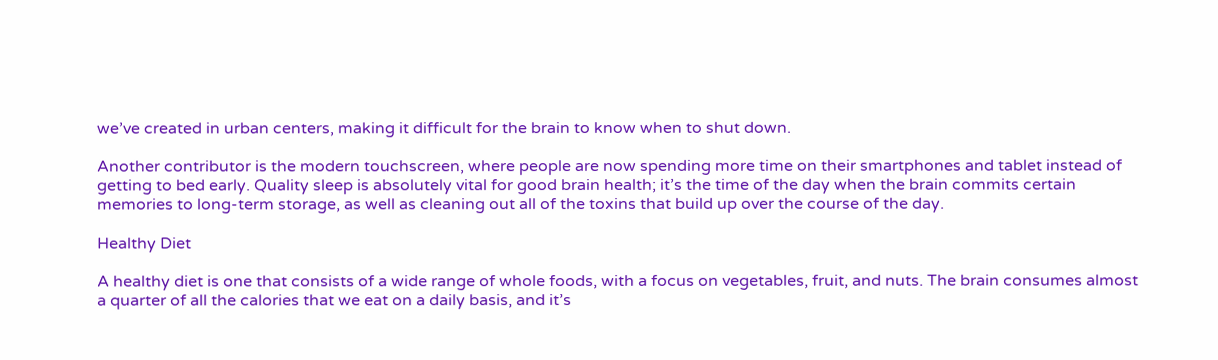we’ve created in urban centers, making it difficult for the brain to know when to shut down.

Another contributor is the modern touchscreen, where people are now spending more time on their smartphones and tablet instead of getting to bed early. Quality sleep is absolutely vital for good brain health; it’s the time of the day when the brain commits certain memories to long-term storage, as well as cleaning out all of the toxins that build up over the course of the day.

Healthy Diet

A healthy diet is one that consists of a wide range of whole foods, with a focus on vegetables, fruit, and nuts. The brain consumes almost a quarter of all the calories that we eat on a daily basis, and it’s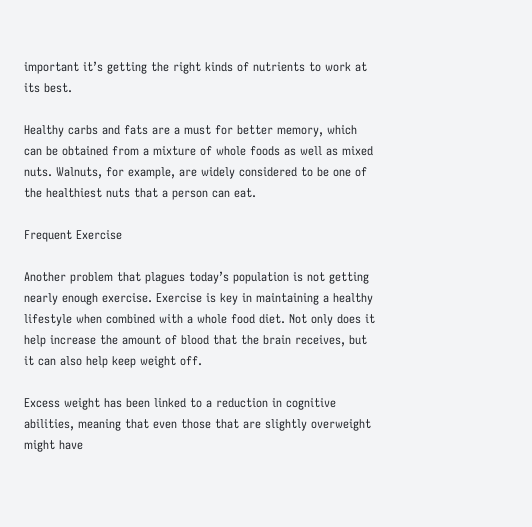important it’s getting the right kinds of nutrients to work at its best.

Healthy carbs and fats are a must for better memory, which can be obtained from a mixture of whole foods as well as mixed nuts. Walnuts, for example, are widely considered to be one of the healthiest nuts that a person can eat.

Frequent Exercise

Another problem that plagues today’s population is not getting nearly enough exercise. Exercise is key in maintaining a healthy lifestyle when combined with a whole food diet. Not only does it help increase the amount of blood that the brain receives, but it can also help keep weight off.

Excess weight has been linked to a reduction in cognitive abilities, meaning that even those that are slightly overweight might have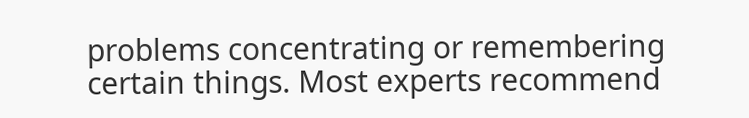problems concentrating or remembering certain things. Most experts recommend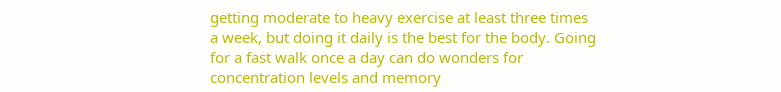getting moderate to heavy exercise at least three times a week, but doing it daily is the best for the body. Going for a fast walk once a day can do wonders for concentration levels and memory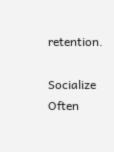retention.

Socialize Often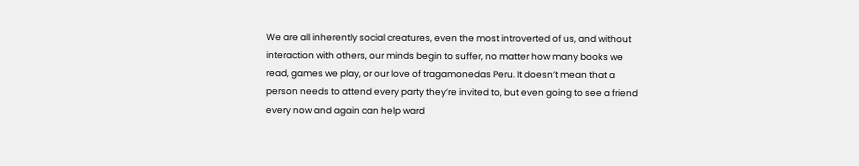We are all inherently social creatures, even the most introverted of us, and without interaction with others, our minds begin to suffer, no matter how many books we read, games we play, or our love of tragamonedas Peru. It doesn’t mean that a person needs to attend every party they’re invited to, but even going to see a friend every now and again can help ward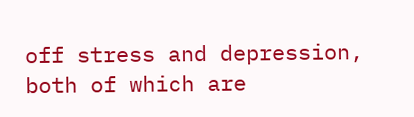off stress and depression, both of which are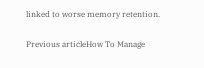linked to worse memory retention.

Previous articleHow To Manage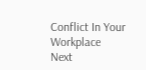Conflict In Your Workplace
Next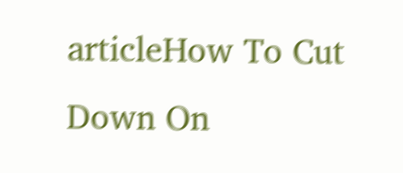articleHow To Cut Down On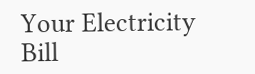Your Electricity Bill